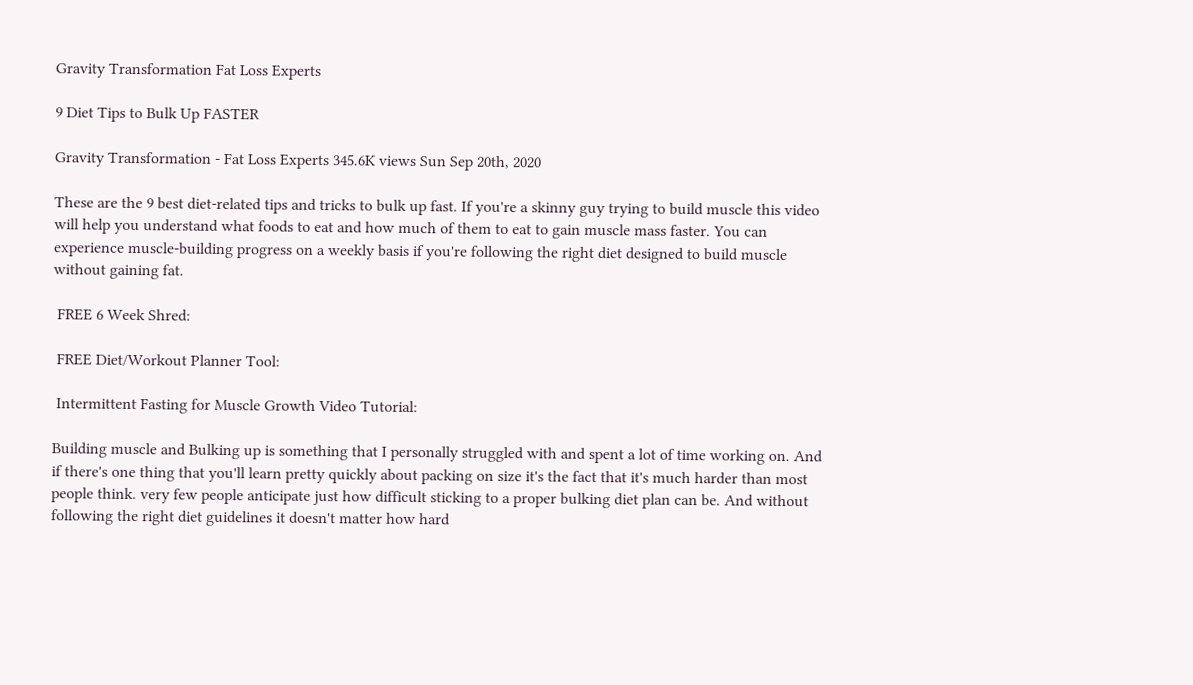Gravity Transformation Fat Loss Experts

9 Diet Tips to Bulk Up FASTER

Gravity Transformation - Fat Loss Experts 345.6K views Sun Sep 20th, 2020

These are the 9 best diet-related tips and tricks to bulk up fast. If you're a skinny guy trying to build muscle this video will help you understand what foods to eat and how much of them to eat to gain muscle mass faster. You can experience muscle-building progress on a weekly basis if you're following the right diet designed to build muscle without gaining fat.

 FREE 6 Week Shred:

 FREE Diet/Workout Planner Tool:

 Intermittent Fasting for Muscle Growth Video Tutorial:

Building muscle and Bulking up is something that I personally struggled with and spent a lot of time working on. And if there's one thing that you'll learn pretty quickly about packing on size it's the fact that it's much harder than most people think. very few people anticipate just how difficult sticking to a proper bulking diet plan can be. And without following the right diet guidelines it doesn't matter how hard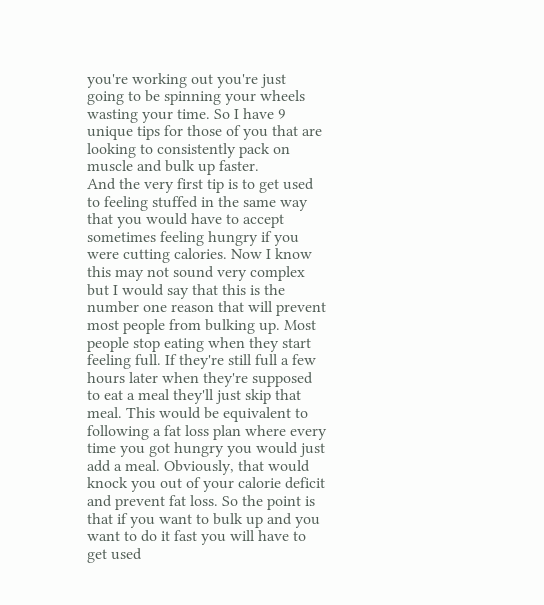you're working out you're just going to be spinning your wheels wasting your time. So I have 9 unique tips for those of you that are looking to consistently pack on muscle and bulk up faster.
And the very first tip is to get used to feeling stuffed in the same way that you would have to accept sometimes feeling hungry if you were cutting calories. Now I know this may not sound very complex but I would say that this is the number one reason that will prevent most people from bulking up. Most people stop eating when they start feeling full. If they're still full a few hours later when they're supposed to eat a meal they'll just skip that meal. This would be equivalent to following a fat loss plan where every time you got hungry you would just add a meal. Obviously, that would knock you out of your calorie deficit and prevent fat loss. So the point is that if you want to bulk up and you want to do it fast you will have to get used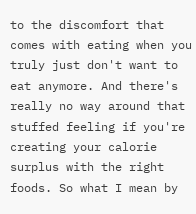to the discomfort that comes with eating when you truly just don't want to eat anymore. And there's really no way around that stuffed feeling if you're creating your calorie surplus with the right foods. So what I mean by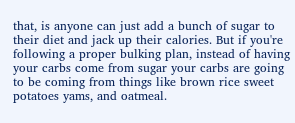that, is anyone can just add a bunch of sugar to their diet and jack up their calories. But if you're following a proper bulking plan, instead of having your carbs come from sugar your carbs are going to be coming from things like brown rice sweet potatoes yams, and oatmeal.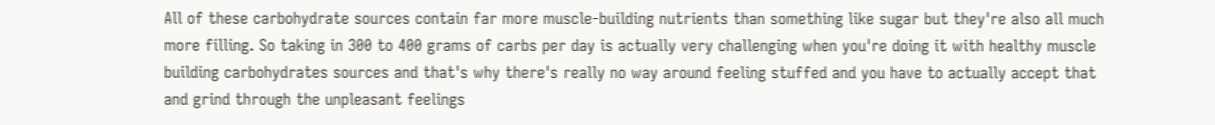All of these carbohydrate sources contain far more muscle-building nutrients than something like sugar but they're also all much more filling. So taking in 300 to 400 grams of carbs per day is actually very challenging when you're doing it with healthy muscle building carbohydrates sources and that's why there's really no way around feeling stuffed and you have to actually accept that and grind through the unpleasant feelings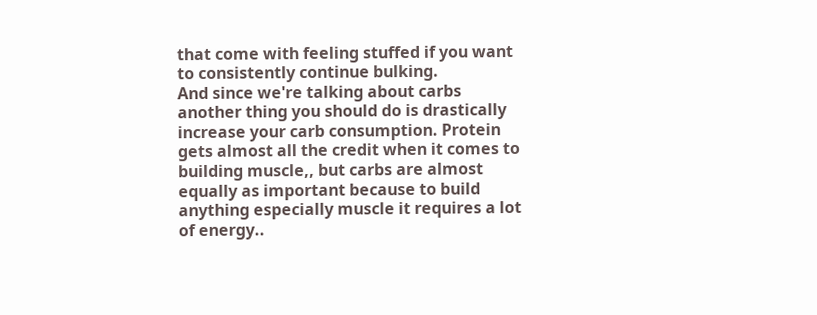that come with feeling stuffed if you want to consistently continue bulking.
And since we're talking about carbs another thing you should do is drastically increase your carb consumption. Protein gets almost all the credit when it comes to building muscle,, but carbs are almost equally as important because to build anything especially muscle it requires a lot of energy..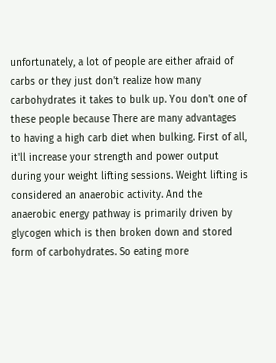unfortunately, a lot of people are either afraid of carbs or they just don't realize how many carbohydrates it takes to bulk up. You don't one of these people because There are many advantages to having a high carb diet when bulking. First of all, it'll increase your strength and power output during your weight lifting sessions. Weight lifting is considered an anaerobic activity. And the anaerobic energy pathway is primarily driven by glycogen which is then broken down and stored form of carbohydrates. So eating more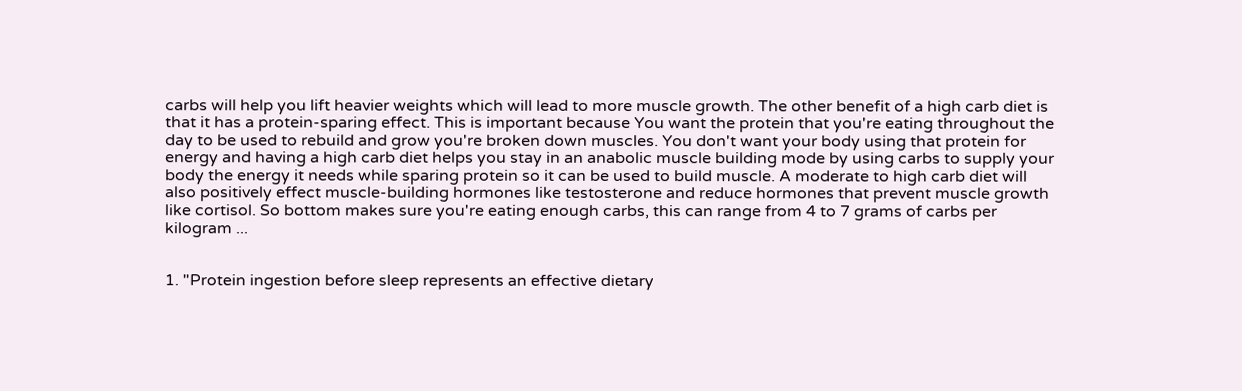carbs will help you lift heavier weights which will lead to more muscle growth. The other benefit of a high carb diet is that it has a protein-sparing effect. This is important because You want the protein that you're eating throughout the day to be used to rebuild and grow you're broken down muscles. You don't want your body using that protein for energy and having a high carb diet helps you stay in an anabolic muscle building mode by using carbs to supply your body the energy it needs while sparing protein so it can be used to build muscle. A moderate to high carb diet will also positively effect muscle-building hormones like testosterone and reduce hormones that prevent muscle growth like cortisol. So bottom makes sure you're eating enough carbs, this can range from 4 to 7 grams of carbs per kilogram ...


1. "Protein ingestion before sleep represents an effective dietary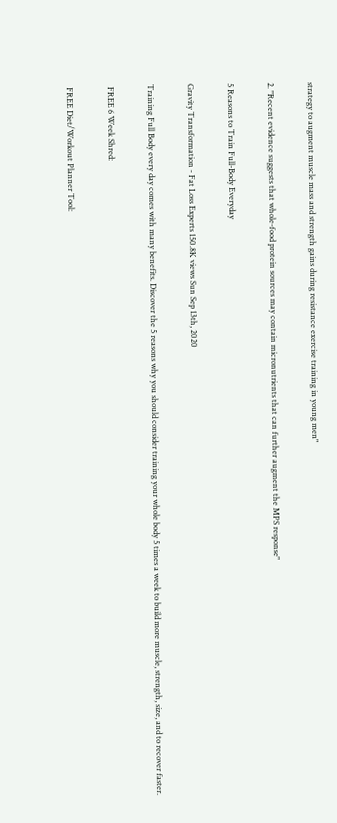strategy to augment muscle mass and strength gains during resistance exercise training in young men"

2. "Recent evidence suggests that whole-food protein sources may contain micronutrients that can further augment the MPS response"

5 Reasons to Train Full-Body Everyday

Gravity Transformation - Fat Loss Experts 150.8K views Sun Sep 13th, 2020

Training Full Body every day comes with many benefits. Discover the 5 reasons why you should consider training your whole body 5 times a week to build more muscle, strength, size, and to recover faster.

 FREE 6 Week Shred:

 FREE Diet/Workout Planner Tool: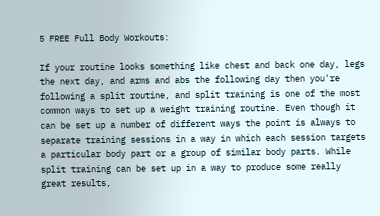5 FREE Full Body Workouts:

If your routine looks something like chest and back one day, legs the next day, and arms and abs the following day then you're following a split routine, and split training is one of the most common ways to set up a weight training routine. Even though it can be set up a number of different ways the point is always to separate training sessions in a way in which each session targets a particular body part or a group of similar body parts. While split training can be set up in a way to produce some really great results,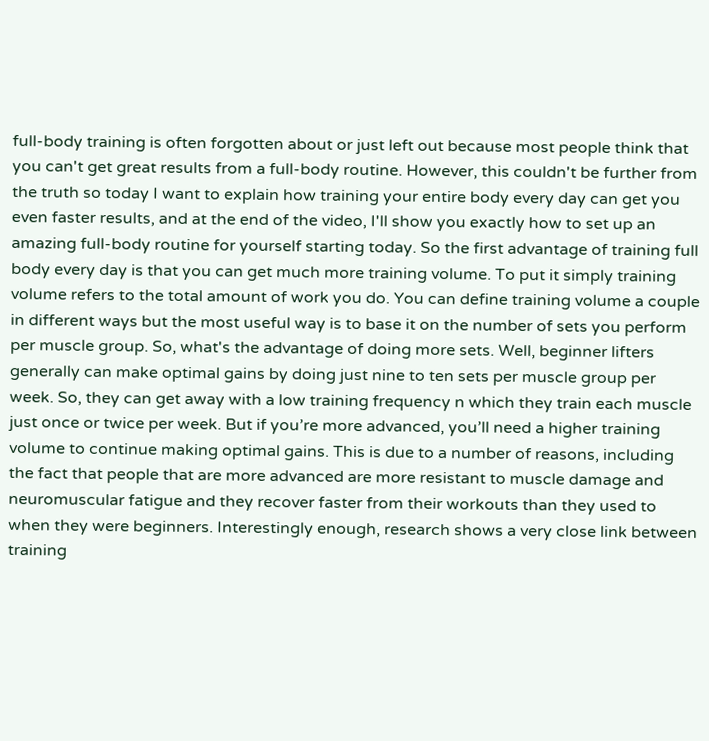full-body training is often forgotten about or just left out because most people think that you can't get great results from a full-body routine. However, this couldn't be further from the truth so today I want to explain how training your entire body every day can get you even faster results, and at the end of the video, I'll show you exactly how to set up an amazing full-body routine for yourself starting today. So the first advantage of training full body every day is that you can get much more training volume. To put it simply training volume refers to the total amount of work you do. You can define training volume a couple in different ways but the most useful way is to base it on the number of sets you perform per muscle group. So, what's the advantage of doing more sets. Well, beginner lifters generally can make optimal gains by doing just nine to ten sets per muscle group per week. So, they can get away with a low training frequency n which they train each muscle just once or twice per week. But if you’re more advanced, you’ll need a higher training volume to continue making optimal gains. This is due to a number of reasons, including the fact that people that are more advanced are more resistant to muscle damage and neuromuscular fatigue and they recover faster from their workouts than they used to when they were beginners. Interestingly enough, research shows a very close link between training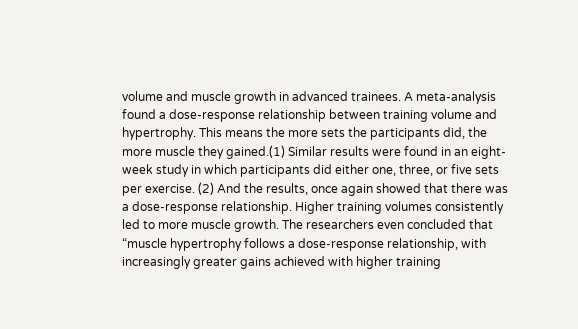volume and muscle growth in advanced trainees. A meta-analysis found a dose-response relationship between training volume and hypertrophy. This means the more sets the participants did, the more muscle they gained.(1) Similar results were found in an eight-week study in which participants did either one, three, or five sets per exercise. (2) And the results, once again showed that there was a dose-response relationship. Higher training volumes consistently led to more muscle growth. The researchers even concluded that “muscle hypertrophy follows a dose-response relationship, with increasingly greater gains achieved with higher training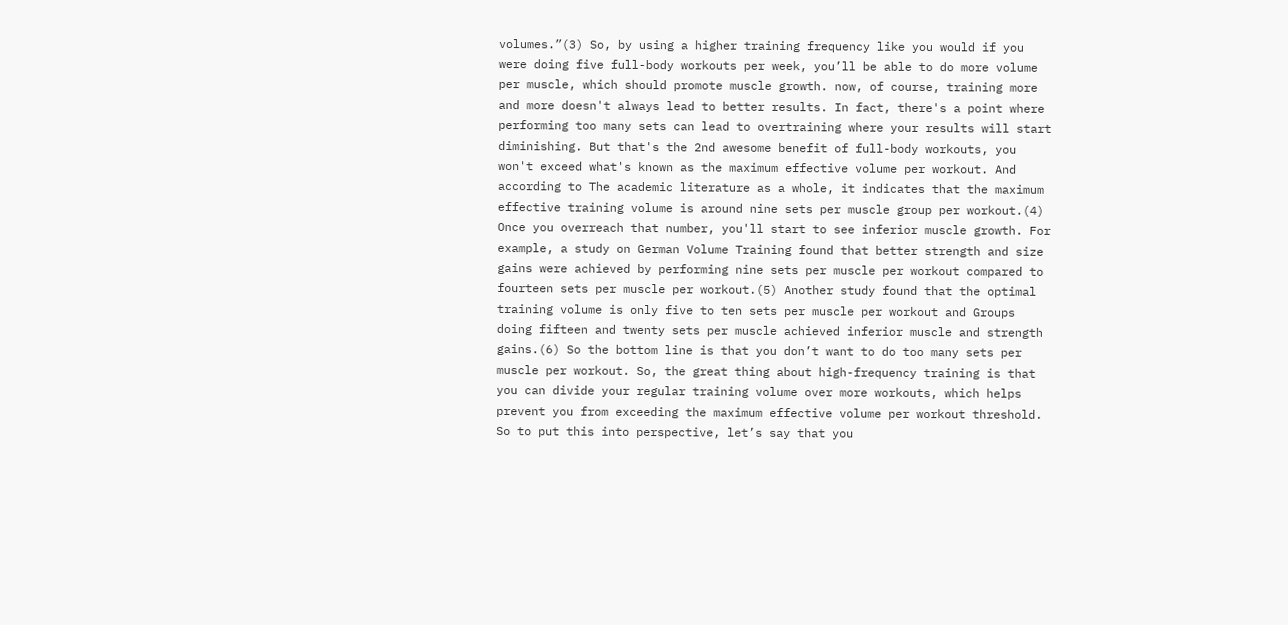volumes.”(3) So, by using a higher training frequency like you would if you were doing five full-body workouts per week, you’ll be able to do more volume per muscle, which should promote muscle growth. now, of course, training more and more doesn't always lead to better results. In fact, there's a point where performing too many sets can lead to overtraining where your results will start diminishing. But that's the 2nd awesome benefit of full-body workouts, you won't exceed what's known as the maximum effective volume per workout. And according to The academic literature as a whole, it indicates that the maximum effective training volume is around nine sets per muscle group per workout.(4) Once you overreach that number, you'll start to see inferior muscle growth. For example, a study on German Volume Training found that better strength and size gains were achieved by performing nine sets per muscle per workout compared to fourteen sets per muscle per workout.(5) Another study found that the optimal training volume is only five to ten sets per muscle per workout and Groups doing fifteen and twenty sets per muscle achieved inferior muscle and strength gains.(6) So the bottom line is that you don’t want to do too many sets per muscle per workout. So, the great thing about high-frequency training is that you can divide your regular training volume over more workouts, which helps prevent you from exceeding the maximum effective volume per workout threshold. So to put this into perspective, let’s say that you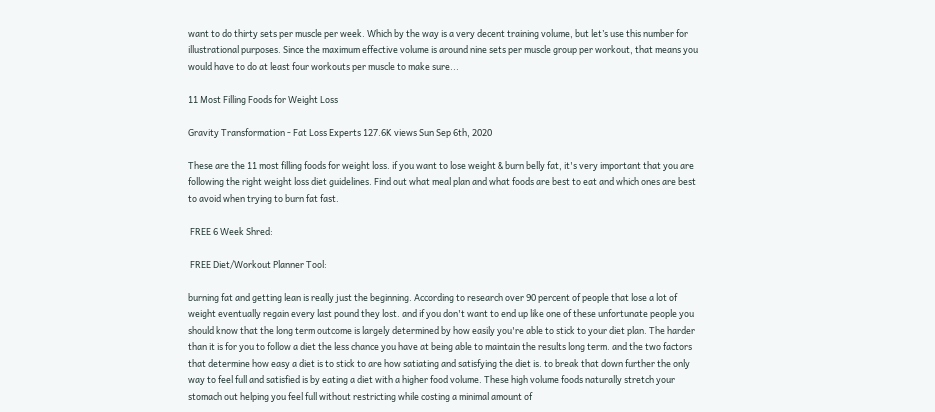want to do thirty sets per muscle per week. Which by the way is a very decent training volume, but let’s use this number for illustrational purposes. Since the maximum effective volume is around nine sets per muscle group per workout, that means you would have to do at least four workouts per muscle to make sure...

11 Most Filling Foods for Weight Loss

Gravity Transformation - Fat Loss Experts 127.6K views Sun Sep 6th, 2020

These are the 11 most filling foods for weight loss. if you want to lose weight & burn belly fat, it's very important that you are following the right weight loss diet guidelines. Find out what meal plan and what foods are best to eat and which ones are best to avoid when trying to burn fat fast.

 FREE 6 Week Shred:

 FREE Diet/Workout Planner Tool:

burning fat and getting lean is really just the beginning. According to research over 90 percent of people that lose a lot of weight eventually regain every last pound they lost. and if you don't want to end up like one of these unfortunate people you should know that the long term outcome is largely determined by how easily you're able to stick to your diet plan. The harder than it is for you to follow a diet the less chance you have at being able to maintain the results long term. and the two factors that determine how easy a diet is to stick to are how satiating and satisfying the diet is. to break that down further the only way to feel full and satisfied is by eating a diet with a higher food volume. These high volume foods naturally stretch your stomach out helping you feel full without restricting while costing a minimal amount of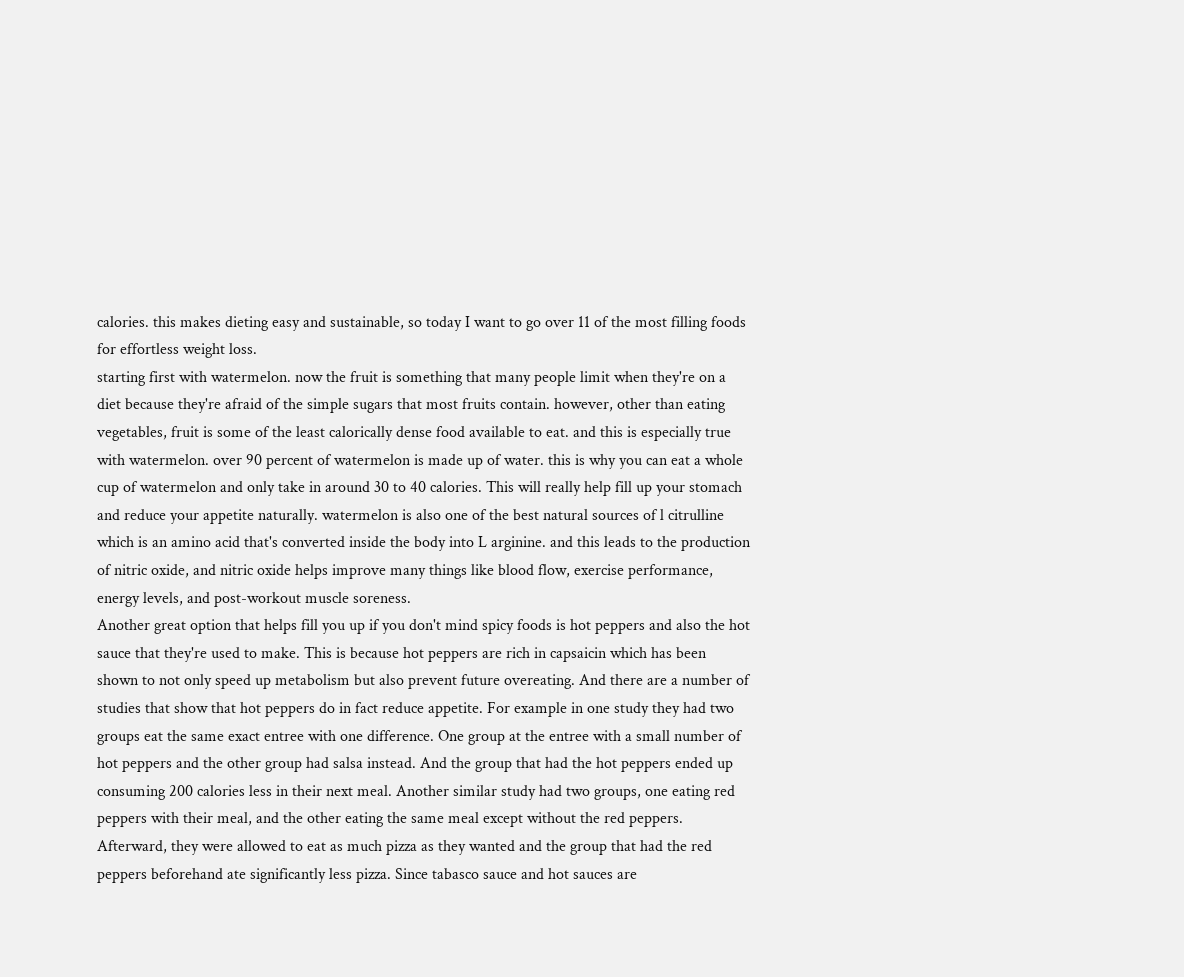calories. this makes dieting easy and sustainable, so today I want to go over 11 of the most filling foods for effortless weight loss.
starting first with watermelon. now the fruit is something that many people limit when they're on a diet because they're afraid of the simple sugars that most fruits contain. however, other than eating vegetables, fruit is some of the least calorically dense food available to eat. and this is especially true with watermelon. over 90 percent of watermelon is made up of water. this is why you can eat a whole cup of watermelon and only take in around 30 to 40 calories. This will really help fill up your stomach and reduce your appetite naturally. watermelon is also one of the best natural sources of l citrulline which is an amino acid that's converted inside the body into L arginine. and this leads to the production of nitric oxide, and nitric oxide helps improve many things like blood flow, exercise performance, energy levels, and post-workout muscle soreness.
Another great option that helps fill you up if you don't mind spicy foods is hot peppers and also the hot sauce that they're used to make. This is because hot peppers are rich in capsaicin which has been shown to not only speed up metabolism but also prevent future overeating. And there are a number of studies that show that hot peppers do in fact reduce appetite. For example in one study they had two groups eat the same exact entree with one difference. One group at the entree with a small number of hot peppers and the other group had salsa instead. And the group that had the hot peppers ended up consuming 200 calories less in their next meal. Another similar study had two groups, one eating red peppers with their meal, and the other eating the same meal except without the red peppers. Afterward, they were allowed to eat as much pizza as they wanted and the group that had the red peppers beforehand ate significantly less pizza. Since tabasco sauce and hot sauces are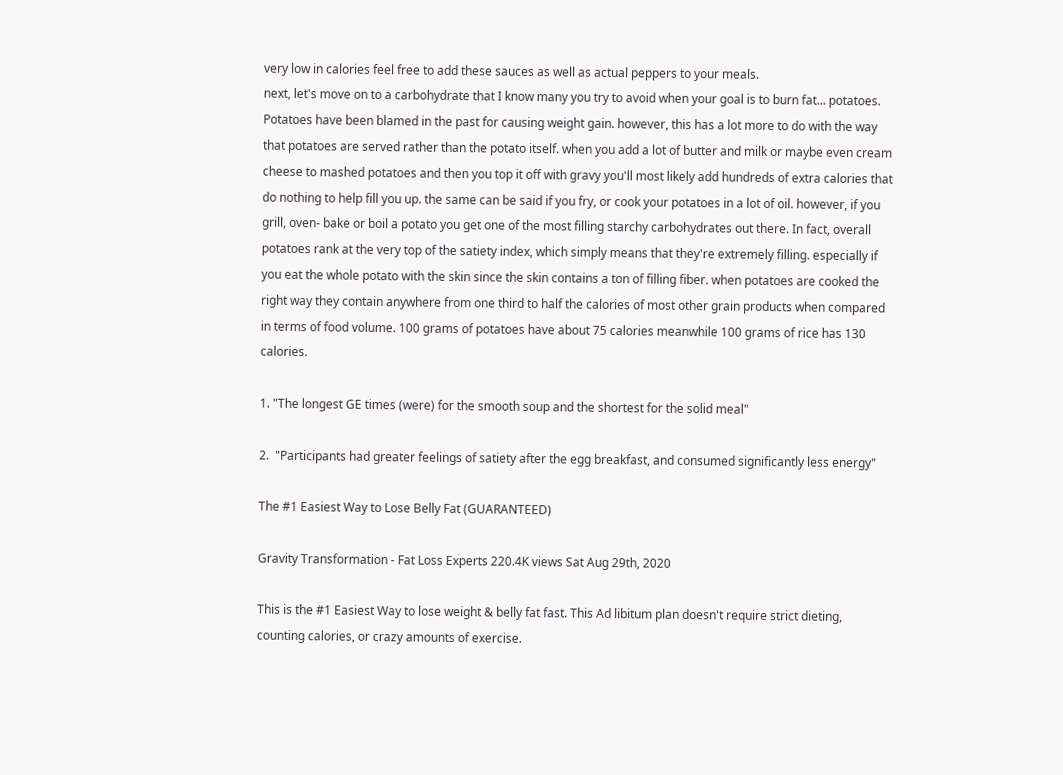very low in calories feel free to add these sauces as well as actual peppers to your meals.
next, let's move on to a carbohydrate that I know many you try to avoid when your goal is to burn fat... potatoes. Potatoes have been blamed in the past for causing weight gain. however, this has a lot more to do with the way that potatoes are served rather than the potato itself. when you add a lot of butter and milk or maybe even cream cheese to mashed potatoes and then you top it off with gravy you'll most likely add hundreds of extra calories that do nothing to help fill you up. the same can be said if you fry, or cook your potatoes in a lot of oil. however, if you grill, oven- bake or boil a potato you get one of the most filling starchy carbohydrates out there. In fact, overall potatoes rank at the very top of the satiety index, which simply means that they're extremely filling. especially if you eat the whole potato with the skin since the skin contains a ton of filling fiber. when potatoes are cooked the right way they contain anywhere from one third to half the calories of most other grain products when compared in terms of food volume. 100 grams of potatoes have about 75 calories meanwhile 100 grams of rice has 130 calories.

1. "The longest GE times (were) for the smooth soup and the shortest for the solid meal"

2.  "Participants had greater feelings of satiety after the egg breakfast, and consumed significantly less energy"

The #1 Easiest Way to Lose Belly Fat (GUARANTEED)

Gravity Transformation - Fat Loss Experts 220.4K views Sat Aug 29th, 2020

This is the #1 Easiest Way to lose weight & belly fat fast. This Ad libitum plan doesn't require strict dieting, counting calories, or crazy amounts of exercise.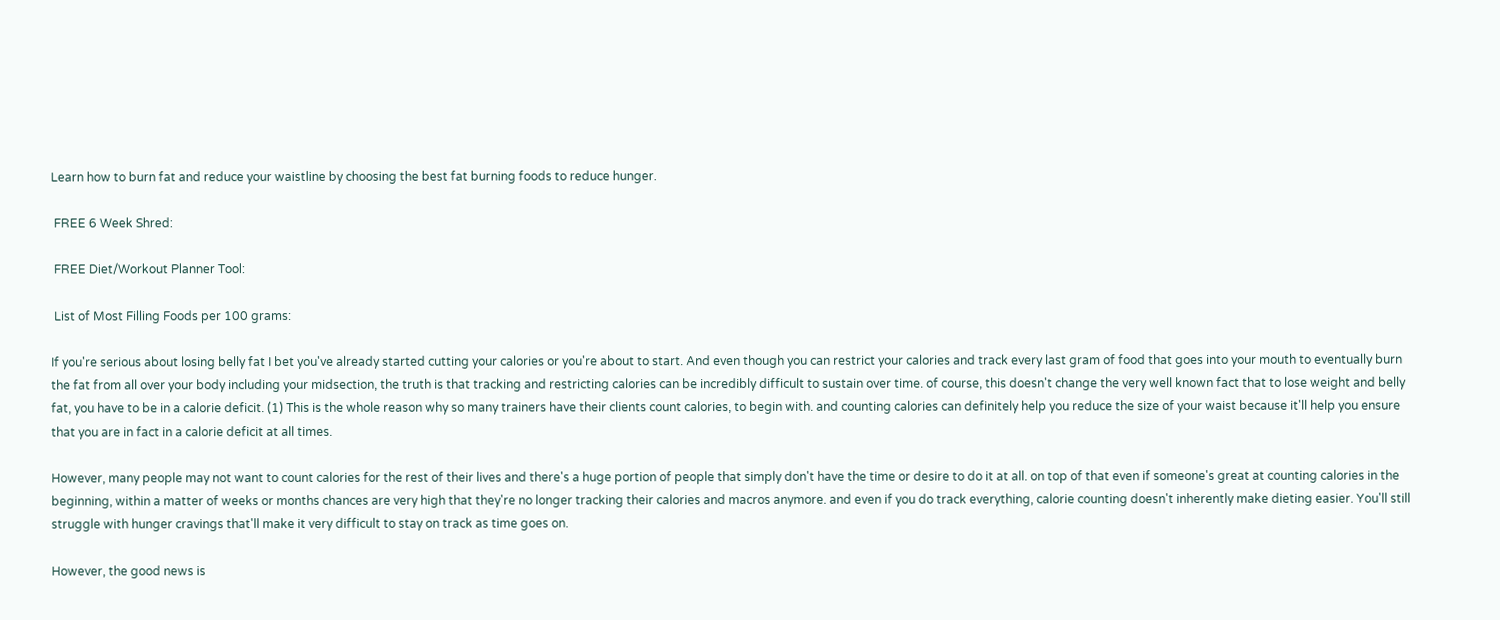Learn how to burn fat and reduce your waistline by choosing the best fat burning foods to reduce hunger.

 FREE 6 Week Shred:

 FREE Diet/Workout Planner Tool:

 List of Most Filling Foods per 100 grams:

If you're serious about losing belly fat I bet you've already started cutting your calories or you're about to start. And even though you can restrict your calories and track every last gram of food that goes into your mouth to eventually burn the fat from all over your body including your midsection, the truth is that tracking and restricting calories can be incredibly difficult to sustain over time. of course, this doesn't change the very well known fact that to lose weight and belly fat, you have to be in a calorie deficit. (1) This is the whole reason why so many trainers have their clients count calories, to begin with. and counting calories can definitely help you reduce the size of your waist because it'll help you ensure that you are in fact in a calorie deficit at all times.

However, many people may not want to count calories for the rest of their lives and there's a huge portion of people that simply don't have the time or desire to do it at all. on top of that even if someone's great at counting calories in the beginning, within a matter of weeks or months chances are very high that they're no longer tracking their calories and macros anymore. and even if you do track everything, calorie counting doesn't inherently make dieting easier. You'll still struggle with hunger cravings that'll make it very difficult to stay on track as time goes on.

However, the good news is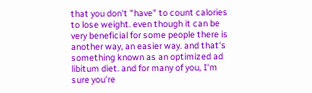that you don't "have" to count calories to lose weight. even though it can be very beneficial for some people there is another way, an easier way. and that's something known as an optimized ad libitum diet. and for many of you, I'm sure you're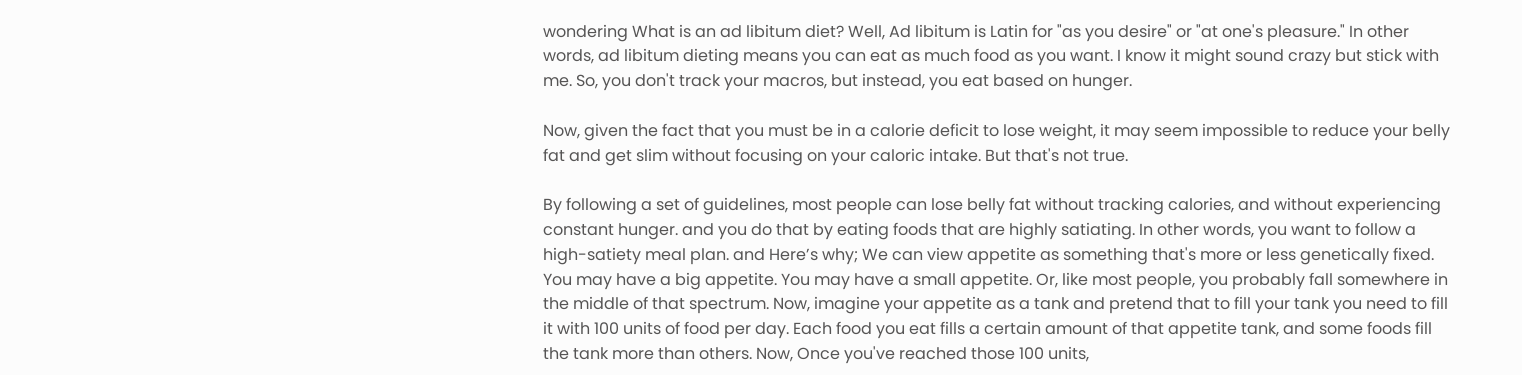wondering What is an ad libitum diet? Well, Ad libitum is Latin for "as you desire" or "at one's pleasure." In other words, ad libitum dieting means you can eat as much food as you want. I know it might sound crazy but stick with me. So, you don't track your macros, but instead, you eat based on hunger.

Now, given the fact that you must be in a calorie deficit to lose weight, it may seem impossible to reduce your belly fat and get slim without focusing on your caloric intake. But that's not true.

By following a set of guidelines, most people can lose belly fat without tracking calories, and without experiencing constant hunger. and you do that by eating foods that are highly satiating. In other words, you want to follow a high-satiety meal plan. and Here’s why; We can view appetite as something that's more or less genetically fixed. You may have a big appetite. You may have a small appetite. Or, like most people, you probably fall somewhere in the middle of that spectrum. Now, imagine your appetite as a tank and pretend that to fill your tank you need to fill it with 100 units of food per day. Each food you eat fills a certain amount of that appetite tank, and some foods fill the tank more than others. Now, Once you've reached those 100 units,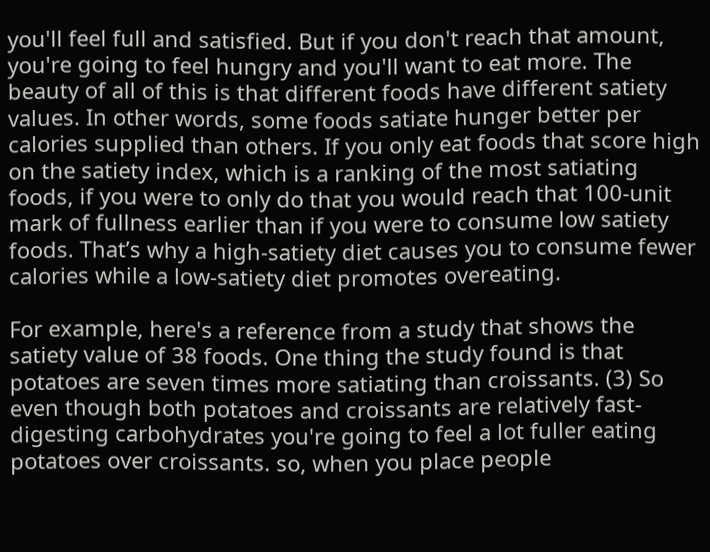you'll feel full and satisfied. But if you don't reach that amount, you're going to feel hungry and you'll want to eat more. The beauty of all of this is that different foods have different satiety values. In other words, some foods satiate hunger better per calories supplied than others. If you only eat foods that score high on the satiety index, which is a ranking of the most satiating foods, if you were to only do that you would reach that 100-unit mark of fullness earlier than if you were to consume low satiety foods. That’s why a high-satiety diet causes you to consume fewer calories while a low-satiety diet promotes overeating.

For example, here's a reference from a study that shows the satiety value of 38 foods. One thing the study found is that potatoes are seven times more satiating than croissants. (3) So even though both potatoes and croissants are relatively fast-digesting carbohydrates you're going to feel a lot fuller eating potatoes over croissants. so, when you place people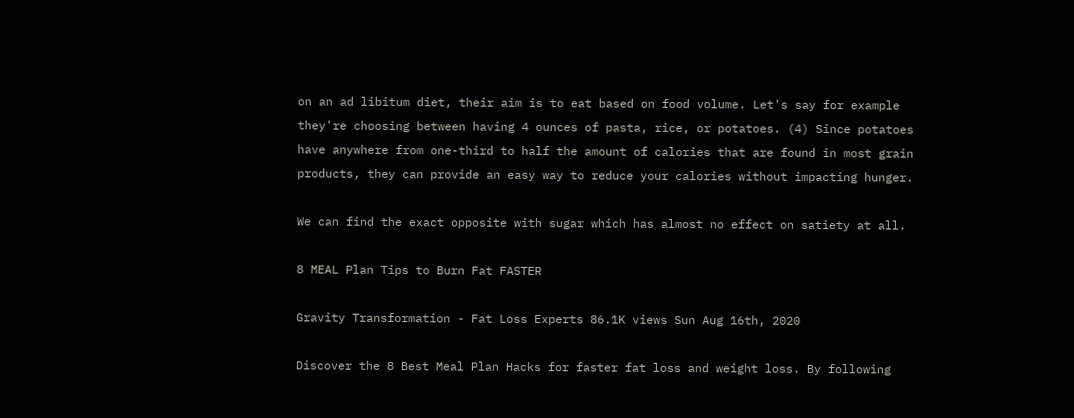on an ad libitum diet, their aim is to eat based on food volume. Let's say for example they're choosing between having 4 ounces of pasta, rice, or potatoes. (4) Since potatoes have anywhere from one-third to half the amount of calories that are found in most grain products, they can provide an easy way to reduce your calories without impacting hunger.

We can find the exact opposite with sugar which has almost no effect on satiety at all.

8 MEAL Plan Tips to Burn Fat FASTER

Gravity Transformation - Fat Loss Experts 86.1K views Sun Aug 16th, 2020

Discover the 8 Best Meal Plan Hacks for faster fat loss and weight loss. By following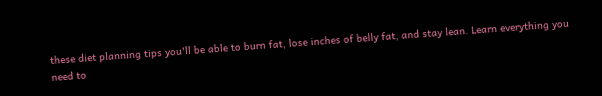these diet planning tips you'll be able to burn fat, lose inches of belly fat, and stay lean. Learn everything you need to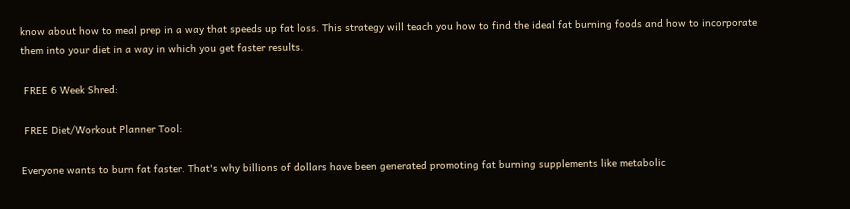know about how to meal prep in a way that speeds up fat loss. This strategy will teach you how to find the ideal fat burning foods and how to incorporate them into your diet in a way in which you get faster results.

 FREE 6 Week Shred:

 FREE Diet/Workout Planner Tool:

Everyone wants to burn fat faster. That's why billions of dollars have been generated promoting fat burning supplements like metabolic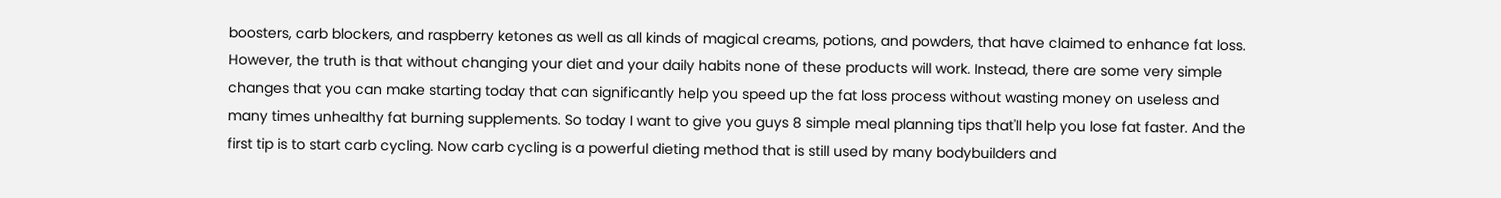boosters, carb blockers, and raspberry ketones as well as all kinds of magical creams, potions, and powders, that have claimed to enhance fat loss. However, the truth is that without changing your diet and your daily habits none of these products will work. Instead, there are some very simple changes that you can make starting today that can significantly help you speed up the fat loss process without wasting money on useless and many times unhealthy fat burning supplements. So today I want to give you guys 8 simple meal planning tips that'll help you lose fat faster. And the first tip is to start carb cycling. Now carb cycling is a powerful dieting method that is still used by many bodybuilders and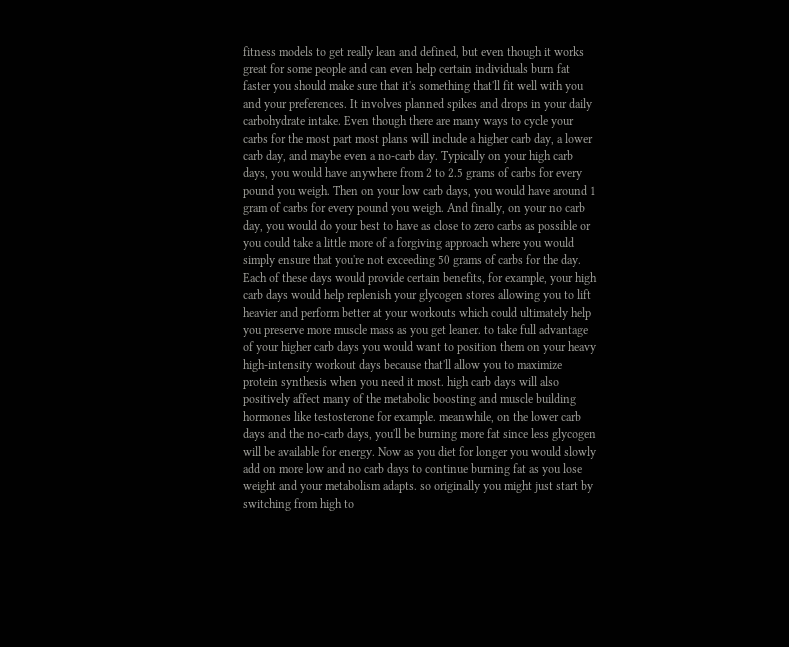fitness models to get really lean and defined, but even though it works great for some people and can even help certain individuals burn fat faster you should make sure that it's something that'll fit well with you and your preferences. It involves planned spikes and drops in your daily carbohydrate intake. Even though there are many ways to cycle your carbs for the most part most plans will include a higher carb day, a lower carb day, and maybe even a no-carb day. Typically on your high carb days, you would have anywhere from 2 to 2.5 grams of carbs for every pound you weigh. Then on your low carb days, you would have around 1 gram of carbs for every pound you weigh. And finally, on your no carb day, you would do your best to have as close to zero carbs as possible or you could take a little more of a forgiving approach where you would simply ensure that you're not exceeding 50 grams of carbs for the day. Each of these days would provide certain benefits, for example, your high carb days would help replenish your glycogen stores allowing you to lift heavier and perform better at your workouts which could ultimately help you preserve more muscle mass as you get leaner. to take full advantage of your higher carb days you would want to position them on your heavy high-intensity workout days because that'll allow you to maximize protein synthesis when you need it most. high carb days will also positively affect many of the metabolic boosting and muscle building hormones like testosterone for example. meanwhile, on the lower carb days and the no-carb days, you'll be burning more fat since less glycogen will be available for energy. Now as you diet for longer you would slowly add on more low and no carb days to continue burning fat as you lose weight and your metabolism adapts. so originally you might just start by switching from high to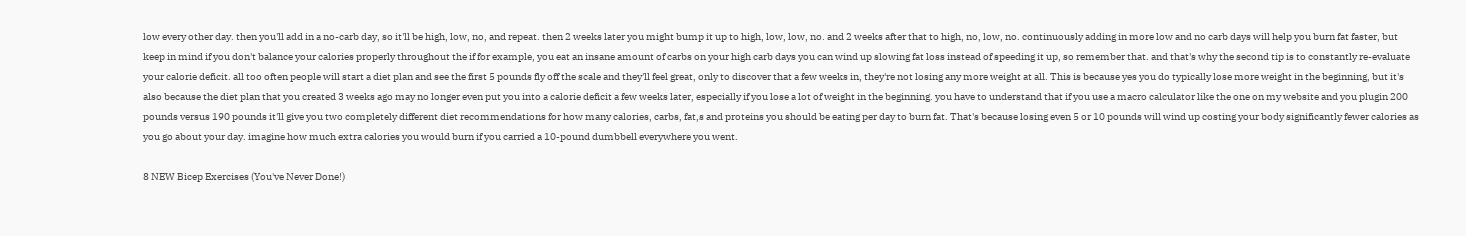low every other day. then you'll add in a no-carb day, so it'll be high, low, no, and repeat. then 2 weeks later you might bump it up to high, low, low, no. and 2 weeks after that to high, no, low, no. continuously adding in more low and no carb days will help you burn fat faster, but keep in mind if you don't balance your calories properly throughout the if for example, you eat an insane amount of carbs on your high carb days you can wind up slowing fat loss instead of speeding it up, so remember that. and that's why the second tip is to constantly re-evaluate your calorie deficit. all too often people will start a diet plan and see the first 5 pounds fly off the scale and they'll feel great, only to discover that a few weeks in, they're not losing any more weight at all. This is because yes you do typically lose more weight in the beginning, but it's also because the diet plan that you created 3 weeks ago may no longer even put you into a calorie deficit a few weeks later, especially if you lose a lot of weight in the beginning. you have to understand that if you use a macro calculator like the one on my website and you plugin 200 pounds versus 190 pounds it'll give you two completely different diet recommendations for how many calories, carbs, fat,s and proteins you should be eating per day to burn fat. That's because losing even 5 or 10 pounds will wind up costing your body significantly fewer calories as you go about your day. imagine how much extra calories you would burn if you carried a 10-pound dumbbell everywhere you went.

8 NEW Bicep Exercises (You've Never Done!)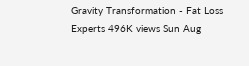Gravity Transformation - Fat Loss Experts 496K views Sun Aug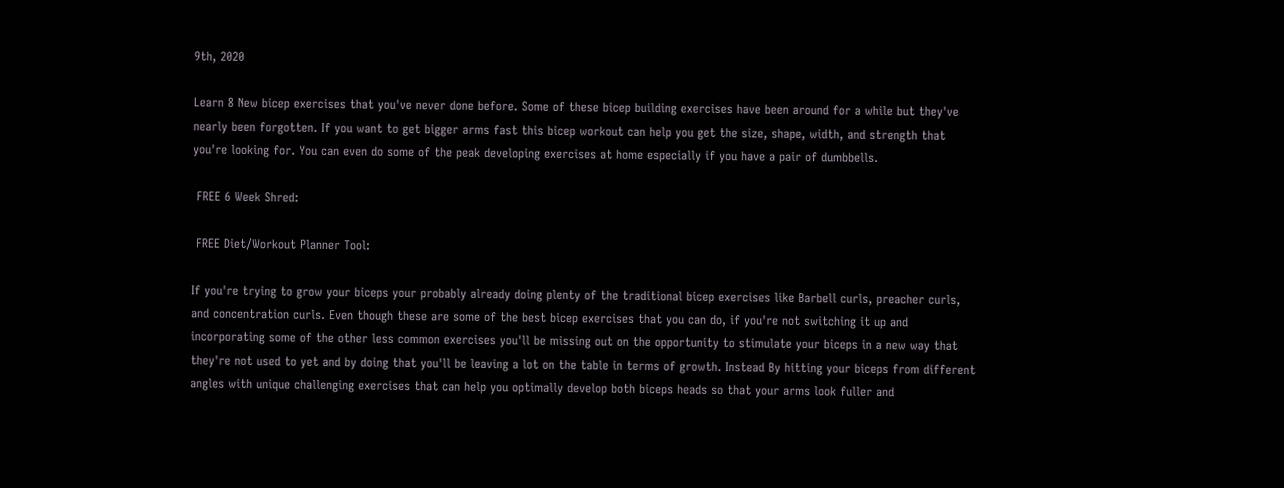9th, 2020

Learn 8 New bicep exercises that you've never done before. Some of these bicep building exercises have been around for a while but they've nearly been forgotten. If you want to get bigger arms fast this bicep workout can help you get the size, shape, width, and strength that you're looking for. You can even do some of the peak developing exercises at home especially if you have a pair of dumbbells.

 FREE 6 Week Shred:

 FREE Diet/Workout Planner Tool:

If you're trying to grow your biceps your probably already doing plenty of the traditional bicep exercises like Barbell curls, preacher curls, and concentration curls. Even though these are some of the best bicep exercises that you can do, if you're not switching it up and incorporating some of the other less common exercises you'll be missing out on the opportunity to stimulate your biceps in a new way that they're not used to yet and by doing that you'll be leaving a lot on the table in terms of growth. Instead By hitting your biceps from different angles with unique challenging exercises that can help you optimally develop both biceps heads so that your arms look fuller and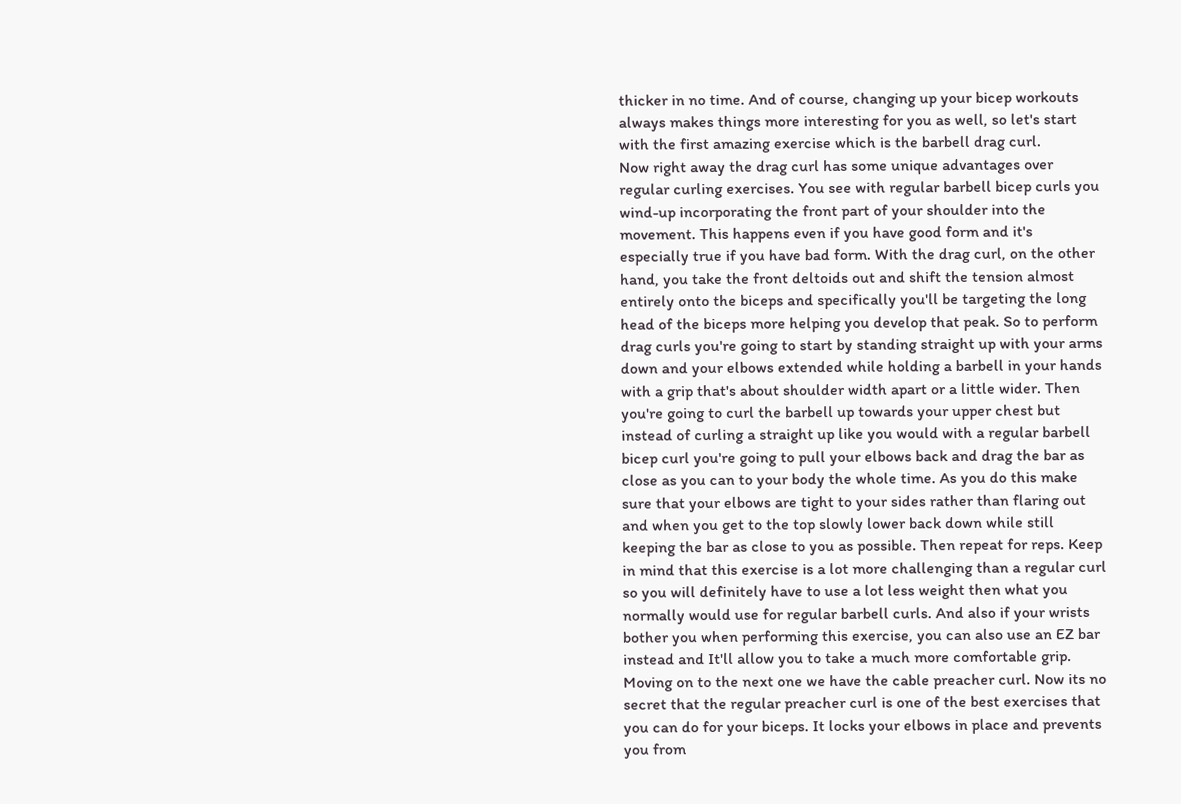thicker in no time. And of course, changing up your bicep workouts always makes things more interesting for you as well, so let's start with the first amazing exercise which is the barbell drag curl.
Now right away the drag curl has some unique advantages over regular curling exercises. You see with regular barbell bicep curls you wind-up incorporating the front part of your shoulder into the movement. This happens even if you have good form and it's especially true if you have bad form. With the drag curl, on the other hand, you take the front deltoids out and shift the tension almost entirely onto the biceps and specifically you'll be targeting the long head of the biceps more helping you develop that peak. So to perform drag curls you're going to start by standing straight up with your arms down and your elbows extended while holding a barbell in your hands with a grip that's about shoulder width apart or a little wider. Then you're going to curl the barbell up towards your upper chest but instead of curling a straight up like you would with a regular barbell bicep curl you're going to pull your elbows back and drag the bar as close as you can to your body the whole time. As you do this make sure that your elbows are tight to your sides rather than flaring out and when you get to the top slowly lower back down while still keeping the bar as close to you as possible. Then repeat for reps. Keep in mind that this exercise is a lot more challenging than a regular curl so you will definitely have to use a lot less weight then what you normally would use for regular barbell curls. And also if your wrists bother you when performing this exercise, you can also use an EZ bar instead and It'll allow you to take a much more comfortable grip.
Moving on to the next one we have the cable preacher curl. Now its no secret that the regular preacher curl is one of the best exercises that you can do for your biceps. It locks your elbows in place and prevents you from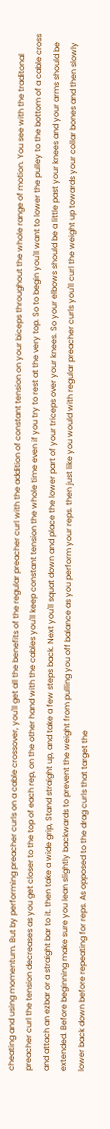cheating and using momentum. But by performing preacher curls on a cable crossover, you'll get all the benefits of the regular preacher curl with the addition of constant tension on your biceps throughout the whole range of motion. You see with the traditonal preacher curl the tension decreases as you get closer to the top of each rep, on the other hand with the cables you'll keep constant tension the whole time even if you try to rest at the very top. So to begin you'll want to lower the pulley to the bottom of a cable cross and attach an ezbar or a straight bar to it. then take a wide grip, Stand straight up, and take a few steps back. Next you'll squat down and place the lower part of your triceps over your knees. So your elbows should be a little past your knees and your arms should be extended. Before beginning make sure you lean slightly backwards to prevent the weight from pulling you off balance as you perform your reps. then just like you would with regular preacher curls you'll curl the weight up towards your collar bones and then slowly lower back down before repeating for reps. As opposed to the drag curls that target the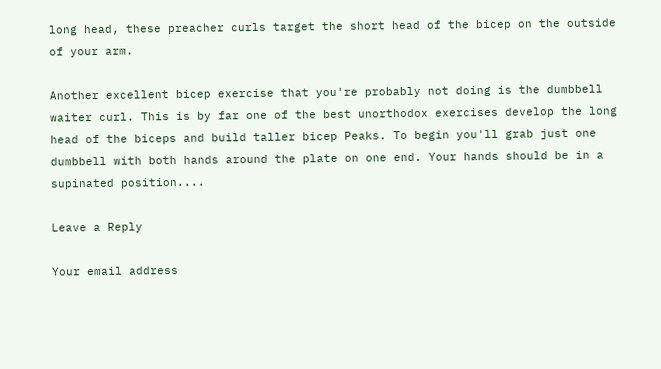long head, these preacher curls target the short head of the bicep on the outside of your arm.

Another excellent bicep exercise that you're probably not doing is the dumbbell waiter curl. This is by far one of the best unorthodox exercises develop the long head of the biceps and build taller bicep Peaks. To begin you'll grab just one dumbbell with both hands around the plate on one end. Your hands should be in a supinated position....

Leave a Reply

Your email address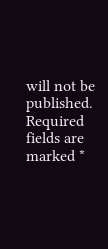will not be published. Required fields are marked *